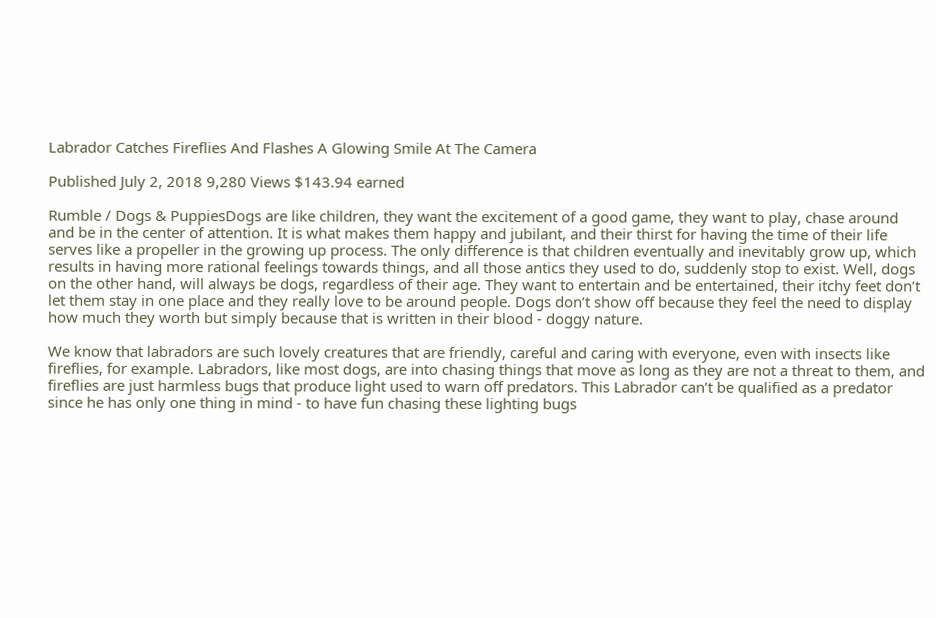Labrador Catches Fireflies And Flashes A Glowing Smile At The Camera

Published July 2, 2018 9,280 Views $143.94 earned

Rumble / Dogs & PuppiesDogs are like children, they want the excitement of a good game, they want to play, chase around and be in the center of attention. It is what makes them happy and jubilant, and their thirst for having the time of their life serves like a propeller in the growing up process. The only difference is that children eventually and inevitably grow up, which results in having more rational feelings towards things, and all those antics they used to do, suddenly stop to exist. Well, dogs on the other hand, will always be dogs, regardless of their age. They want to entertain and be entertained, their itchy feet don’t let them stay in one place and they really love to be around people. Dogs don’t show off because they feel the need to display how much they worth but simply because that is written in their blood - doggy nature.

We know that labradors are such lovely creatures that are friendly, careful and caring with everyone, even with insects like fireflies, for example. Labradors, like most dogs, are into chasing things that move as long as they are not a threat to them, and fireflies are just harmless bugs that produce light used to warn off predators. This Labrador can’t be qualified as a predator since he has only one thing in mind - to have fun chasing these lighting bugs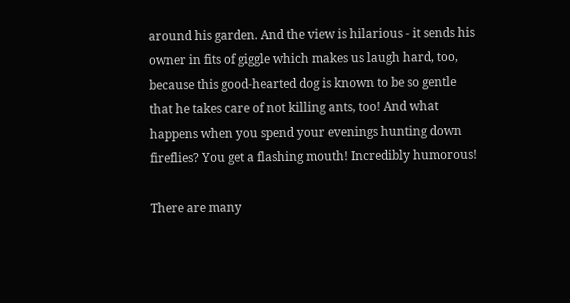around his garden. And the view is hilarious - it sends his owner in fits of giggle which makes us laugh hard, too, because this good-hearted dog is known to be so gentle that he takes care of not killing ants, too! And what happens when you spend your evenings hunting down fireflies? You get a flashing mouth! Incredibly humorous!

There are many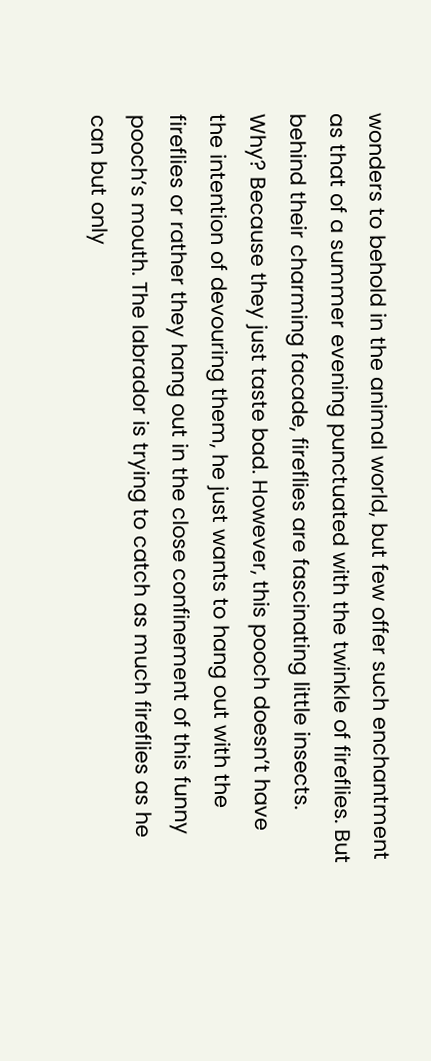wonders to behold in the animal world, but few offer such enchantment as that of a summer evening punctuated with the twinkle of fireflies. But behind their charming facade, fireflies are fascinating little insects. Why? Because they just taste bad. However, this pooch doesn’t have the intention of devouring them, he just wants to hang out with the fireflies or rather they hang out in the close confinement of this funny pooch’s mouth. The labrador is trying to catch as much fireflies as he can but only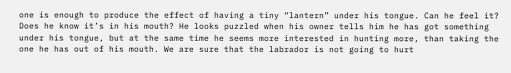one is enough to produce the effect of having a tiny “lantern” under his tongue. Can he feel it? Does he know it’s in his mouth? He looks puzzled when his owner tells him he has got something under his tongue, but at the same time he seems more interested in hunting more, than taking the one he has out of his mouth. We are sure that the labrador is not going to hurt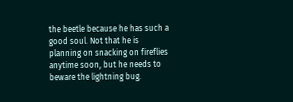the beetle because he has such a good soul. Not that he is planning on snacking on fireflies anytime soon, but he needs to beware the lightning bug.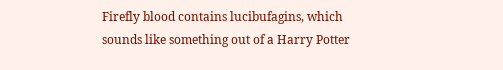Firefly blood contains lucibufagins, which sounds like something out of a Harry Potter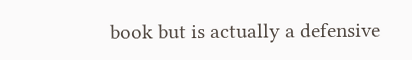book but is actually a defensive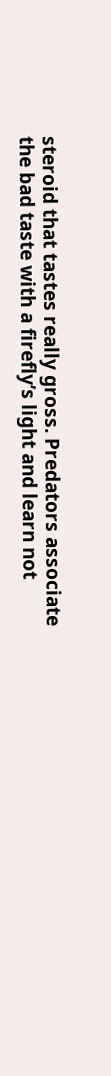steroid that tastes really gross. Predators associate the bad taste with a firefly’s light and learn not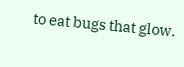to eat bugs that glow.